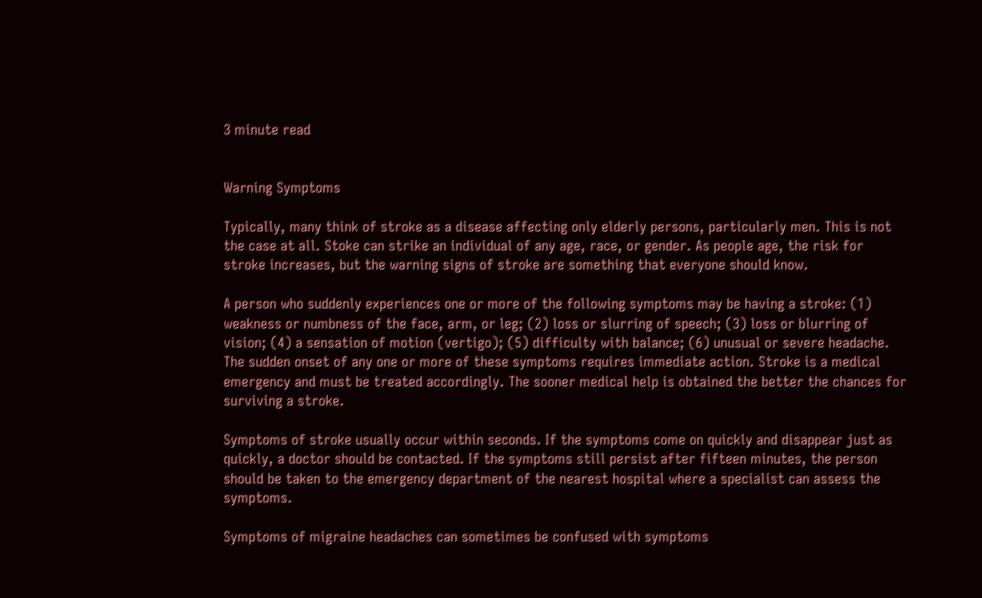3 minute read


Warning Symptoms

Typically, many think of stroke as a disease affecting only elderly persons, particularly men. This is not the case at all. Stoke can strike an individual of any age, race, or gender. As people age, the risk for stroke increases, but the warning signs of stroke are something that everyone should know.

A person who suddenly experiences one or more of the following symptoms may be having a stroke: (1) weakness or numbness of the face, arm, or leg; (2) loss or slurring of speech; (3) loss or blurring of vision; (4) a sensation of motion (vertigo); (5) difficulty with balance; (6) unusual or severe headache. The sudden onset of any one or more of these symptoms requires immediate action. Stroke is a medical emergency and must be treated accordingly. The sooner medical help is obtained the better the chances for surviving a stroke.

Symptoms of stroke usually occur within seconds. If the symptoms come on quickly and disappear just as quickly, a doctor should be contacted. If the symptoms still persist after fifteen minutes, the person should be taken to the emergency department of the nearest hospital where a specialist can assess the symptoms.

Symptoms of migraine headaches can sometimes be confused with symptoms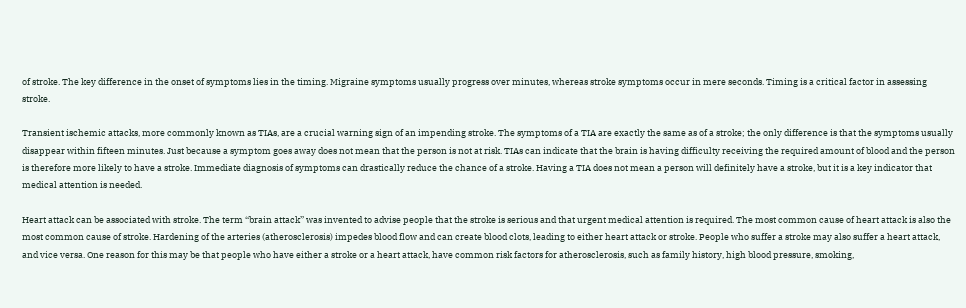of stroke. The key difference in the onset of symptoms lies in the timing. Migraine symptoms usually progress over minutes, whereas stroke symptoms occur in mere seconds. Timing is a critical factor in assessing stroke.

Transient ischemic attacks, more commonly known as TIAs, are a crucial warning sign of an impending stroke. The symptoms of a TIA are exactly the same as of a stroke; the only difference is that the symptoms usually disappear within fifteen minutes. Just because a symptom goes away does not mean that the person is not at risk. TIAs can indicate that the brain is having difficulty receiving the required amount of blood and the person is therefore more likely to have a stroke. Immediate diagnosis of symptoms can drastically reduce the chance of a stroke. Having a TIA does not mean a person will definitely have a stroke, but it is a key indicator that medical attention is needed.

Heart attack can be associated with stroke. The term ‘‘brain attack’’ was invented to advise people that the stroke is serious and that urgent medical attention is required. The most common cause of heart attack is also the most common cause of stroke. Hardening of the arteries (atherosclerosis) impedes blood flow and can create blood clots, leading to either heart attack or stroke. People who suffer a stroke may also suffer a heart attack, and vice versa. One reason for this may be that people who have either a stroke or a heart attack, have common risk factors for atherosclerosis, such as family history, high blood pressure, smoking,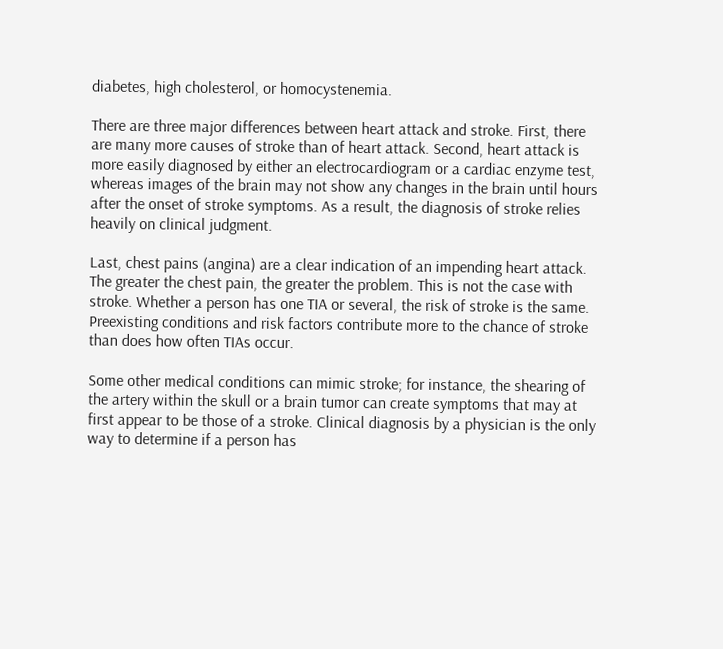diabetes, high cholesterol, or homocystenemia.

There are three major differences between heart attack and stroke. First, there are many more causes of stroke than of heart attack. Second, heart attack is more easily diagnosed by either an electrocardiogram or a cardiac enzyme test, whereas images of the brain may not show any changes in the brain until hours after the onset of stroke symptoms. As a result, the diagnosis of stroke relies heavily on clinical judgment.

Last, chest pains (angina) are a clear indication of an impending heart attack. The greater the chest pain, the greater the problem. This is not the case with stroke. Whether a person has one TIA or several, the risk of stroke is the same. Preexisting conditions and risk factors contribute more to the chance of stroke than does how often TIAs occur.

Some other medical conditions can mimic stroke; for instance, the shearing of the artery within the skull or a brain tumor can create symptoms that may at first appear to be those of a stroke. Clinical diagnosis by a physician is the only way to determine if a person has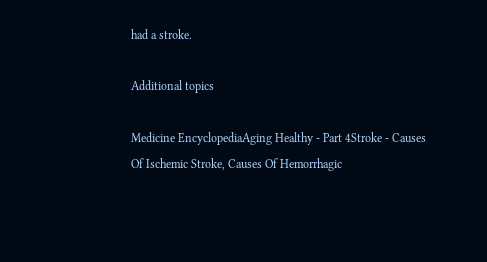had a stroke.

Additional topics

Medicine EncyclopediaAging Healthy - Part 4Stroke - Causes Of Ischemic Stroke, Causes Of Hemorrhagic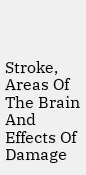Stroke, Areas Of The Brain And Effects Of Damage